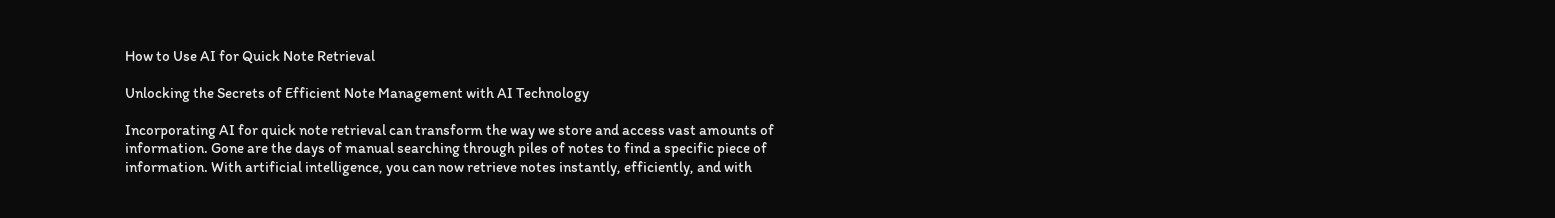How to Use AI for Quick Note Retrieval

Unlocking the Secrets of Efficient Note Management with AI Technology

Incorporating AI for quick note retrieval can transform the way we store and access vast amounts of information. Gone are the days of manual searching through piles of notes to find a specific piece of information. With artificial intelligence, you can now retrieve notes instantly, efficiently, and with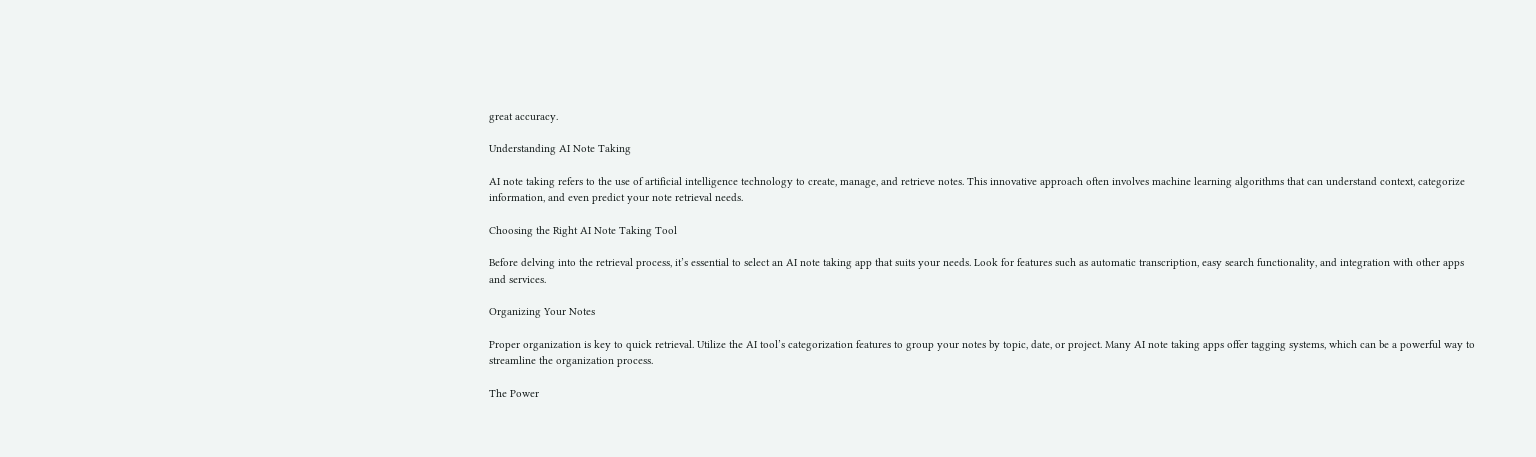great accuracy.

Understanding AI Note Taking

AI note taking refers to the use of artificial intelligence technology to create, manage, and retrieve notes. This innovative approach often involves machine learning algorithms that can understand context, categorize information, and even predict your note retrieval needs.

Choosing the Right AI Note Taking Tool

Before delving into the retrieval process, it’s essential to select an AI note taking app that suits your needs. Look for features such as automatic transcription, easy search functionality, and integration with other apps and services.

Organizing Your Notes

Proper organization is key to quick retrieval. Utilize the AI tool’s categorization features to group your notes by topic, date, or project. Many AI note taking apps offer tagging systems, which can be a powerful way to streamline the organization process.

The Power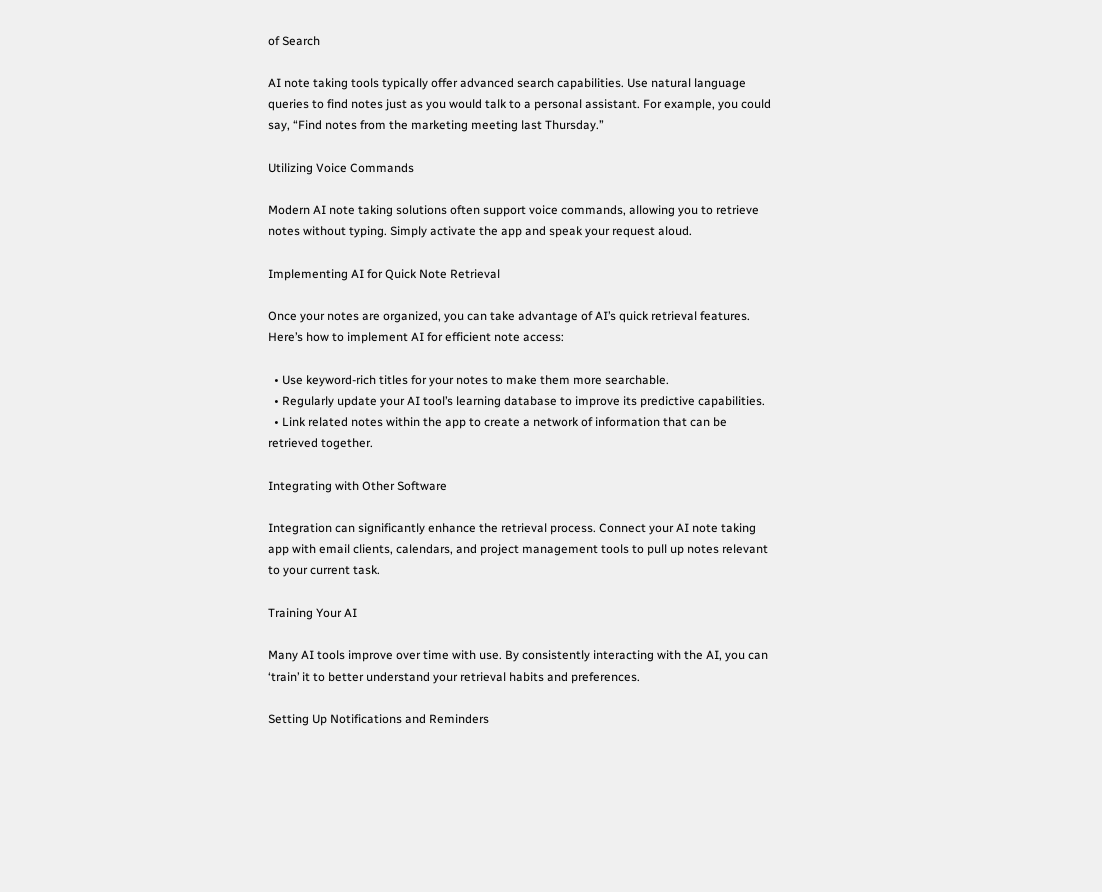of Search

AI note taking tools typically offer advanced search capabilities. Use natural language queries to find notes just as you would talk to a personal assistant. For example, you could say, “Find notes from the marketing meeting last Thursday.”

Utilizing Voice Commands

Modern AI note taking solutions often support voice commands, allowing you to retrieve notes without typing. Simply activate the app and speak your request aloud.

Implementing AI for Quick Note Retrieval

Once your notes are organized, you can take advantage of AI’s quick retrieval features. Here’s how to implement AI for efficient note access:

  • Use keyword-rich titles for your notes to make them more searchable.
  • Regularly update your AI tool’s learning database to improve its predictive capabilities.
  • Link related notes within the app to create a network of information that can be retrieved together.

Integrating with Other Software

Integration can significantly enhance the retrieval process. Connect your AI note taking app with email clients, calendars, and project management tools to pull up notes relevant to your current task.

Training Your AI

Many AI tools improve over time with use. By consistently interacting with the AI, you can ‘train’ it to better understand your retrieval habits and preferences.

Setting Up Notifications and Reminders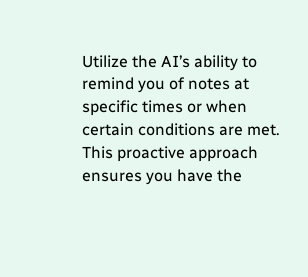Utilize the AI’s ability to remind you of notes at specific times or when certain conditions are met. This proactive approach ensures you have the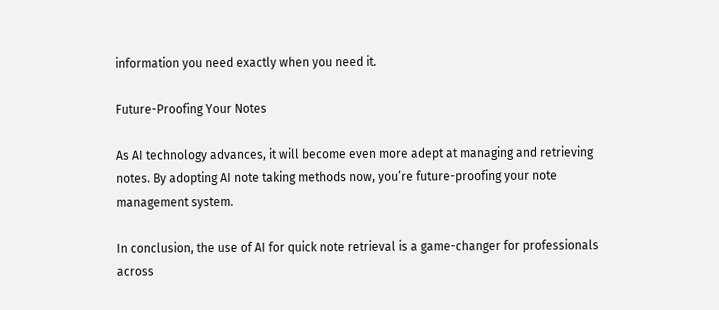information you need exactly when you need it.

Future-Proofing Your Notes

As AI technology advances, it will become even more adept at managing and retrieving notes. By adopting AI note taking methods now, you’re future-proofing your note management system.

In conclusion, the use of AI for quick note retrieval is a game-changer for professionals across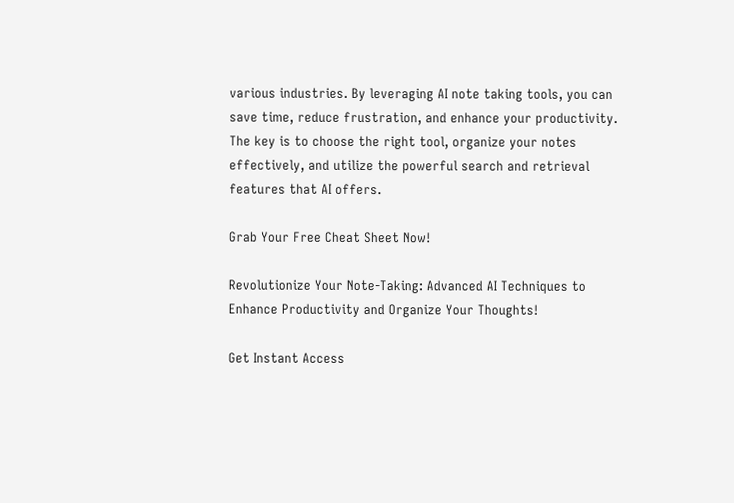various industries. By leveraging AI note taking tools, you can save time, reduce frustration, and enhance your productivity. The key is to choose the right tool, organize your notes effectively, and utilize the powerful search and retrieval features that AI offers.

Grab Your Free Cheat Sheet Now!

Revolutionize Your Note-Taking: Advanced AI Techniques to Enhance Productivity and Organize Your Thoughts!

Get Instant Access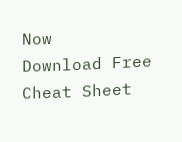Now
Download Free Cheat Sheet